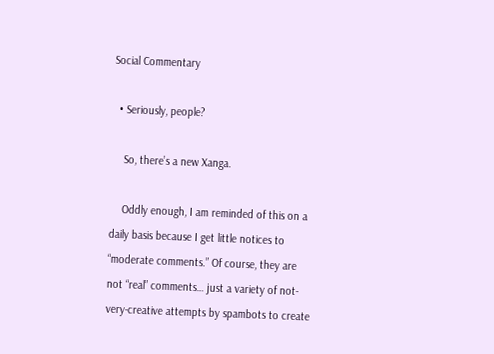Social Commentary

  • Seriously, people?

    So, there’s a new Xanga.

    Oddly enough, I am reminded of this on a daily basis because I get little notices to “moderate comments.” Of course, they are not “real” comments… just a variety of not-very-creative attempts by spambots to create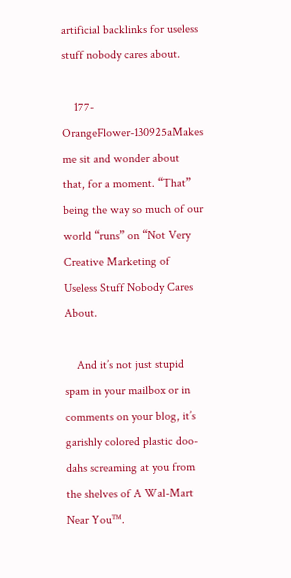artificial backlinks for useless stuff nobody cares about.

    177-OrangeFlower-130925aMakes me sit and wonder about that, for a moment. “That” being the way so much of our world “runs” on “Not Very Creative Marketing of Useless Stuff Nobody Cares About.

    And it’s not just stupid spam in your mailbox or in comments on your blog, it’s garishly colored plastic doo-dahs screaming at you from the shelves of A Wal-Mart Near You™.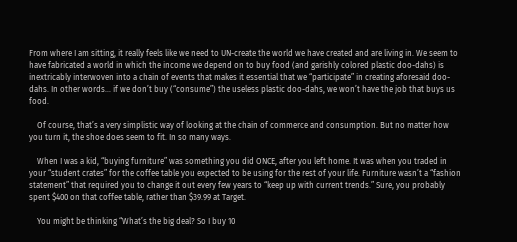From where I am sitting, it really feels like we need to UN-create the world we have created and are living in. We seem to have fabricated a world in which the income we depend on to buy food (and garishly colored plastic doo-dahs) is inextricably interwoven into a chain of events that makes it essential that we “participate” in creating aforesaid doo-dahs. In other words… if we don’t buy (“consume”) the useless plastic doo-dahs, we won’t have the job that buys us food.

    Of course, that’s a very simplistic way of looking at the chain of commerce and consumption. But no matter how you turn it, the shoe does seem to fit. In so many ways.

    When I was a kid, “buying furniture” was something you did ONCE, after you left home. It was when you traded in your “student crates” for the coffee table you expected to be using for the rest of your life. Furniture wasn’t a “fashion statement” that required you to change it out every few years to “keep up with current trends.” Sure, you probably spent $400 on that coffee table, rather than $39.99 at Target.

    You might be thinking “What’s the big deal? So I buy 10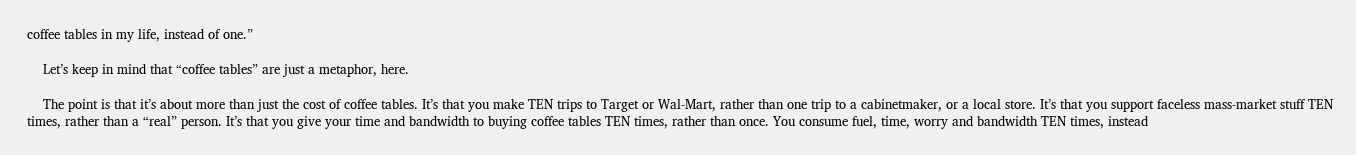coffee tables in my life, instead of one.”

    Let’s keep in mind that “coffee tables” are just a metaphor, here.

    The point is that it’s about more than just the cost of coffee tables. It’s that you make TEN trips to Target or Wal-Mart, rather than one trip to a cabinetmaker, or a local store. It’s that you support faceless mass-market stuff TEN times, rather than a “real” person. It’s that you give your time and bandwidth to buying coffee tables TEN times, rather than once. You consume fuel, time, worry and bandwidth TEN times, instead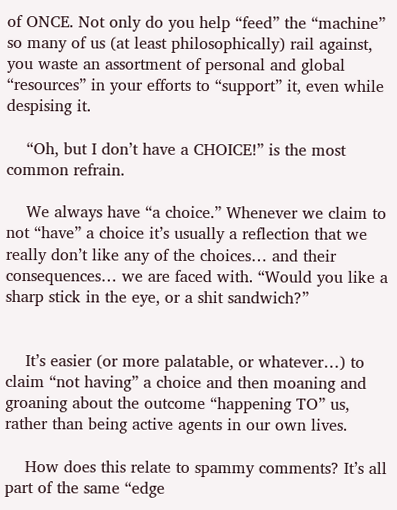of ONCE. Not only do you help “feed” the “machine” so many of us (at least philosophically) rail against, you waste an assortment of personal and global “resources” in your efforts to “support” it, even while despising it.

    “Oh, but I don’t have a CHOICE!” is the most common refrain.

    We always have “a choice.” Whenever we claim to not “have” a choice it’s usually a reflection that we really don’t like any of the choices… and their consequences… we are faced with. “Would you like a sharp stick in the eye, or a shit sandwich?”


    It’s easier (or more palatable, or whatever…) to claim “not having” a choice and then moaning and groaning about the outcome “happening TO” us, rather than being active agents in our own lives.

    How does this relate to spammy comments? It’s all part of the same “edge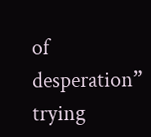of desperation” trying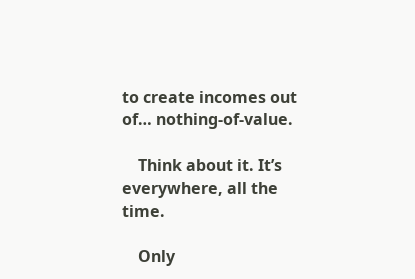to create incomes out of… nothing-of-value.

    Think about it. It’s everywhere, all the time.

    Only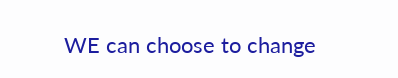WE can choose to change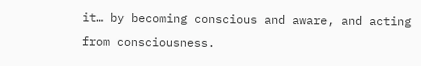it… by becoming conscious and aware, and acting from consciousness.